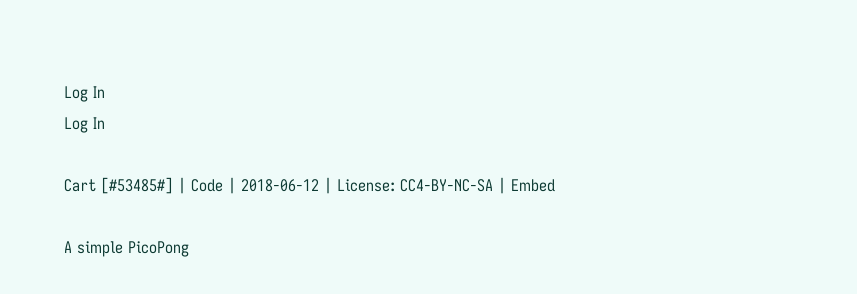Log In
Log In

Cart [#53485#] | Code | 2018-06-12 | License: CC4-BY-NC-SA | Embed

A simple PicoPong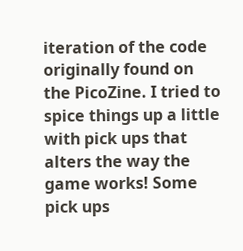iteration of the code originally found on the PicoZine. I tried to spice things up a little with pick ups that alters the way the game works! Some pick ups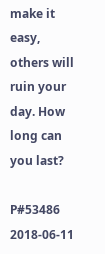make it easy, others will ruin your day. How long can you last?

P#53486 2018-06-11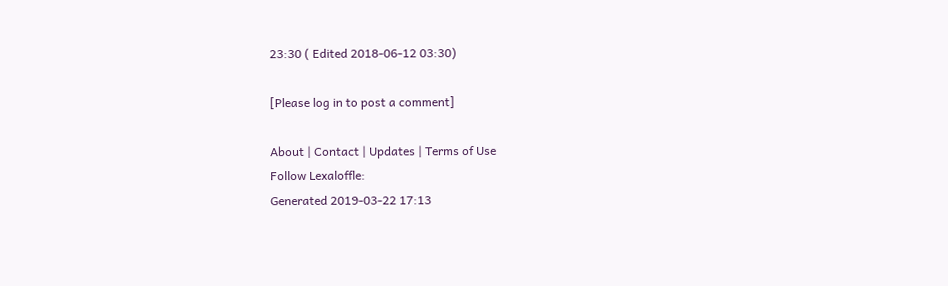23:30 ( Edited 2018-06-12 03:30)

[Please log in to post a comment]

About | Contact | Updates | Terms of Use
Follow Lexaloffle:
Generated 2019-03-22 17:13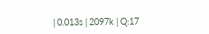| 0.013s | 2097k | Q:17